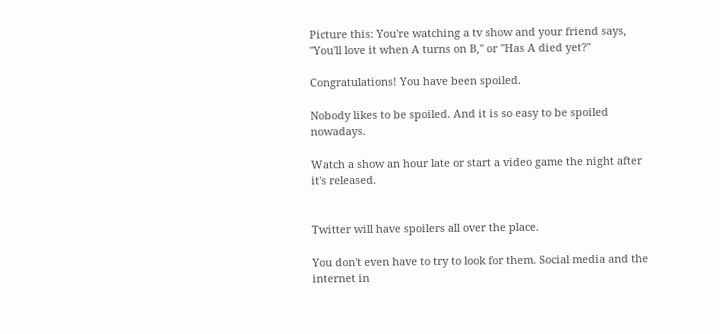Picture this: You're watching a tv show and your friend says, "You'll love it when A turns on B," or "Has A died yet?"

Congratulations! You have been spoiled.

Nobody likes to be spoiled. And it is so easy to be spoiled nowadays.

Watch a show an hour late or start a video game the night after it's released.


Twitter will have spoilers all over the place.

You don't even have to try to look for them. Social media and the internet in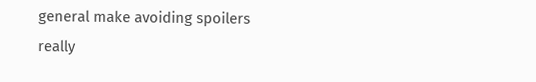general make avoiding spoilers really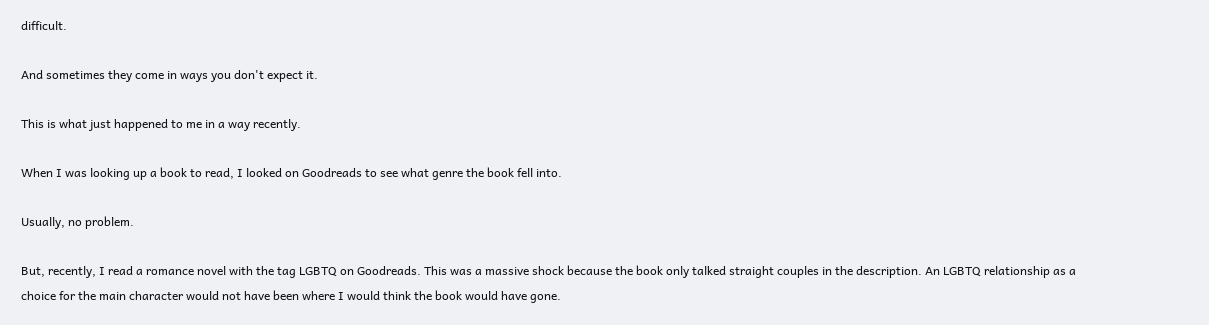difficult.

And sometimes they come in ways you don't expect it.

This is what just happened to me in a way recently.

When I was looking up a book to read, I looked on Goodreads to see what genre the book fell into.

Usually, no problem.

But, recently, I read a romance novel with the tag LGBTQ on Goodreads. This was a massive shock because the book only talked straight couples in the description. An LGBTQ relationship as a choice for the main character would not have been where I would think the book would have gone.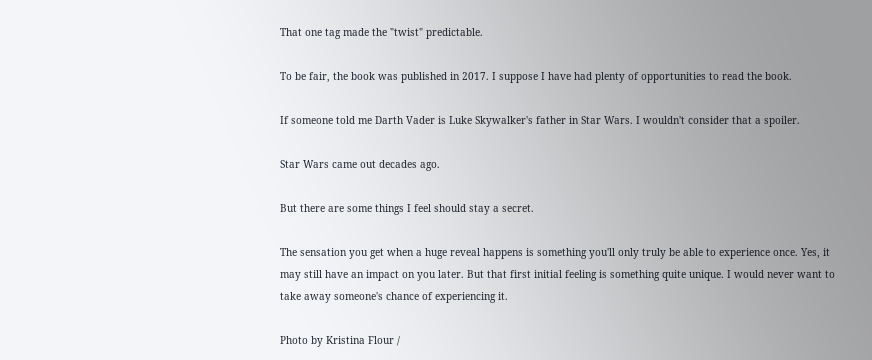That one tag made the "twist" predictable.

To be fair, the book was published in 2017. I suppose I have had plenty of opportunities to read the book.

If someone told me Darth Vader is Luke Skywalker's father in Star Wars. I wouldn't consider that a spoiler.

Star Wars came out decades ago.

But there are some things I feel should stay a secret.

The sensation you get when a huge reveal happens is something you'll only truly be able to experience once. Yes, it may still have an impact on you later. But that first initial feeling is something quite unique. I would never want to take away someone's chance of experiencing it.

Photo by Kristina Flour /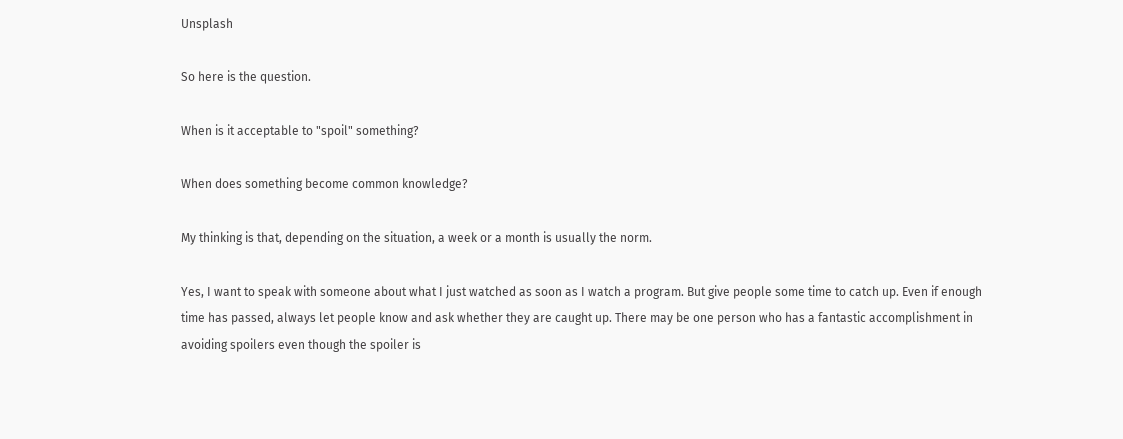Unsplash

So here is the question.

When is it acceptable to "spoil" something?

When does something become common knowledge?

My thinking is that, depending on the situation, a week or a month is usually the norm.

Yes, I want to speak with someone about what I just watched as soon as I watch a program. But give people some time to catch up. Even if enough time has passed, always let people know and ask whether they are caught up. There may be one person who has a fantastic accomplishment in avoiding spoilers even though the spoiler is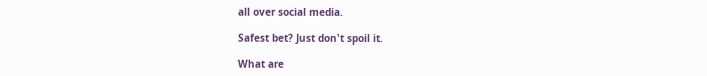all over social media.

Safest bet? Just don't spoil it.

What are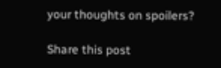your thoughts on spoilers?

Share this post